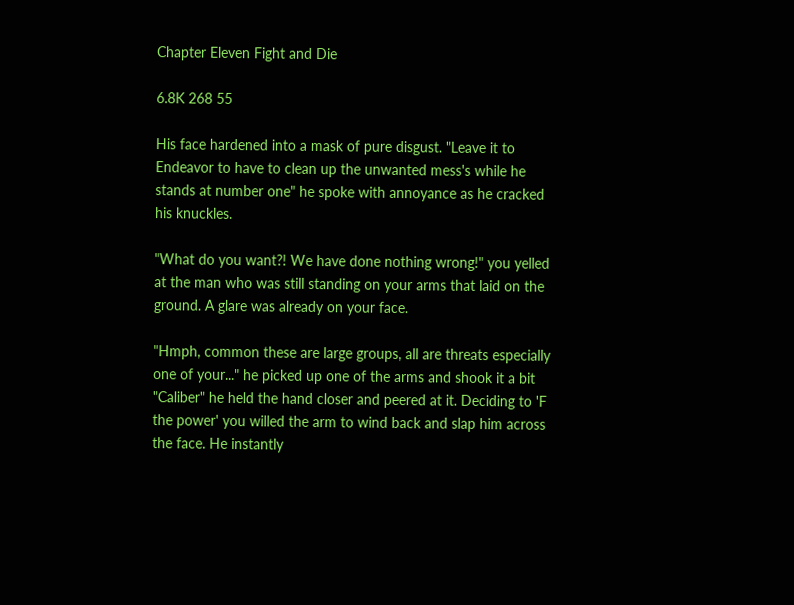Chapter Eleven Fight and Die

6.8K 268 55

His face hardened into a mask of pure disgust. "Leave it to Endeavor to have to clean up the unwanted mess's while he stands at number one" he spoke with annoyance as he cracked his knuckles.

"What do you want?! We have done nothing wrong!" you yelled at the man who was still standing on your arms that laid on the ground. A glare was already on your face.

"Hmph, common these are large groups, all are threats especially one of your..." he picked up one of the arms and shook it a bit "Caliber" he held the hand closer and peered at it. Deciding to 'F the power' you willed the arm to wind back and slap him across the face. He instantly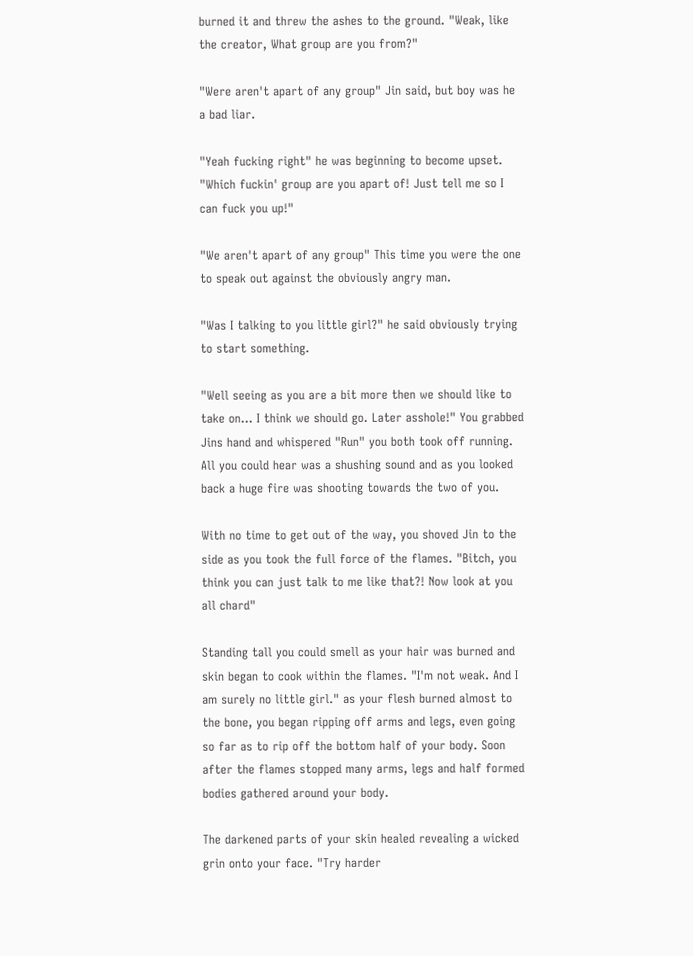burned it and threw the ashes to the ground. "Weak, like the creator, What group are you from?"

"Were aren't apart of any group" Jin said, but boy was he a bad liar.

"Yeah fucking right" he was beginning to become upset. "Which fuckin' group are you apart of! Just tell me so I can fuck you up!"

"We aren't apart of any group" This time you were the one to speak out against the obviously angry man.

"Was I talking to you little girl?" he said obviously trying to start something.

"Well seeing as you are a bit more then we should like to take on... I think we should go. Later asshole!" You grabbed Jins hand and whispered "Run" you both took off running. All you could hear was a shushing sound and as you looked back a huge fire was shooting towards the two of you.

With no time to get out of the way, you shoved Jin to the side as you took the full force of the flames. "Bitch, you think you can just talk to me like that?! Now look at you all chard"

Standing tall you could smell as your hair was burned and skin began to cook within the flames. "I'm not weak. And I am surely no little girl." as your flesh burned almost to the bone, you began ripping off arms and legs, even going so far as to rip off the bottom half of your body. Soon after the flames stopped many arms, legs and half formed bodies gathered around your body.

The darkened parts of your skin healed revealing a wicked grin onto your face. "Try harder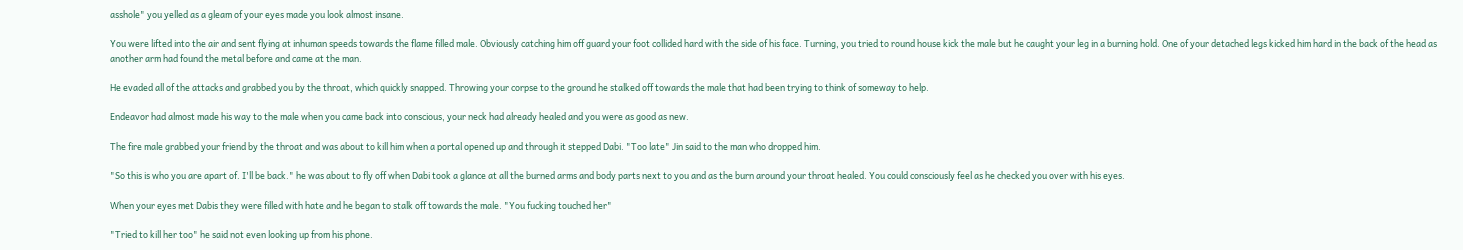asshole" you yelled as a gleam of your eyes made you look almost insane.

You were lifted into the air and sent flying at inhuman speeds towards the flame filled male. Obviously catching him off guard your foot collided hard with the side of his face. Turning, you tried to round house kick the male but he caught your leg in a burning hold. One of your detached legs kicked him hard in the back of the head as another arm had found the metal before and came at the man.

He evaded all of the attacks and grabbed you by the throat, which quickly snapped. Throwing your corpse to the ground he stalked off towards the male that had been trying to think of someway to help.

Endeavor had almost made his way to the male when you came back into conscious, your neck had already healed and you were as good as new.

The fire male grabbed your friend by the throat and was about to kill him when a portal opened up and through it stepped Dabi. "Too late" Jin said to the man who dropped him.

"So this is who you are apart of. I'll be back." he was about to fly off when Dabi took a glance at all the burned arms and body parts next to you and as the burn around your throat healed. You could consciously feel as he checked you over with his eyes.

When your eyes met Dabis they were filled with hate and he began to stalk off towards the male. "You fucking touched her"

"Tried to kill her too" he said not even looking up from his phone.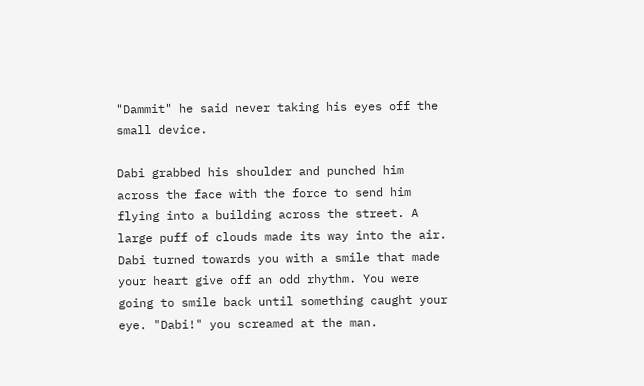"Dammit" he said never taking his eyes off the small device.

Dabi grabbed his shoulder and punched him across the face with the force to send him flying into a building across the street. A large puff of clouds made its way into the air. Dabi turned towards you with a smile that made your heart give off an odd rhythm. You were going to smile back until something caught your eye. "Dabi!" you screamed at the man.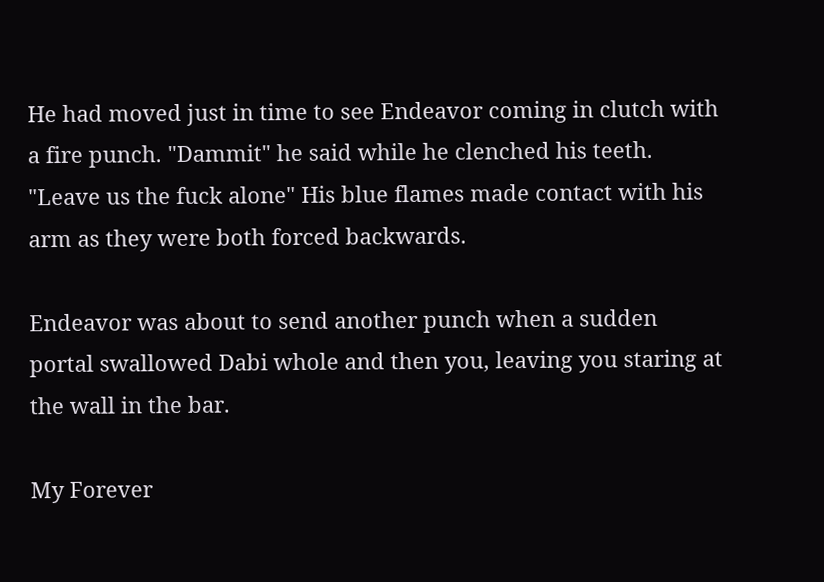He had moved just in time to see Endeavor coming in clutch with a fire punch. "Dammit" he said while he clenched his teeth. "Leave us the fuck alone" His blue flames made contact with his arm as they were both forced backwards.

Endeavor was about to send another punch when a sudden portal swallowed Dabi whole and then you, leaving you staring at the wall in the bar.

My Forever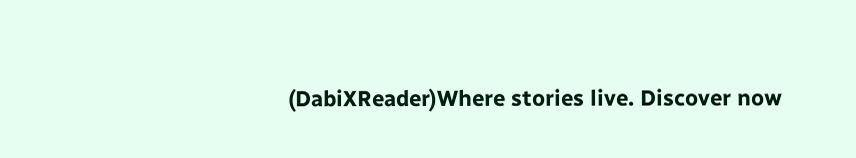(DabiXReader)Where stories live. Discover now